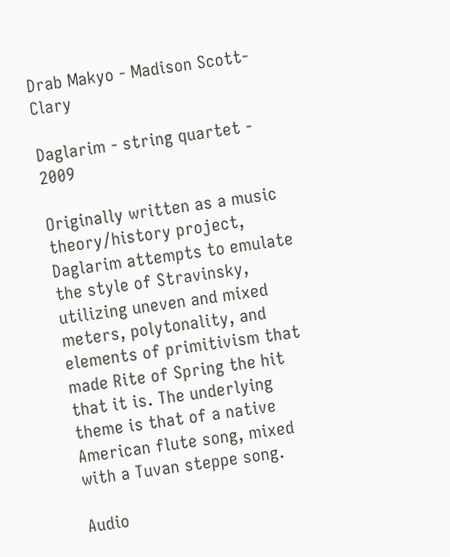Drab Makyo - Madison Scott-Clary

Daglarim - string quartet - 2009

Originally written as a music theory/history project, Daglarim attempts to emulate the style of Stravinsky, utilizing uneven and mixed meters, polytonality, and elements of primitivism that made Rite of Spring the hit that it is. The underlying theme is that of a native American flute song, mixed with a Tuvan steppe song.

Audio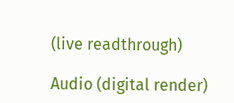(live readthrough)

Audio (digital render)